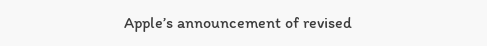Apple’s announcement of revised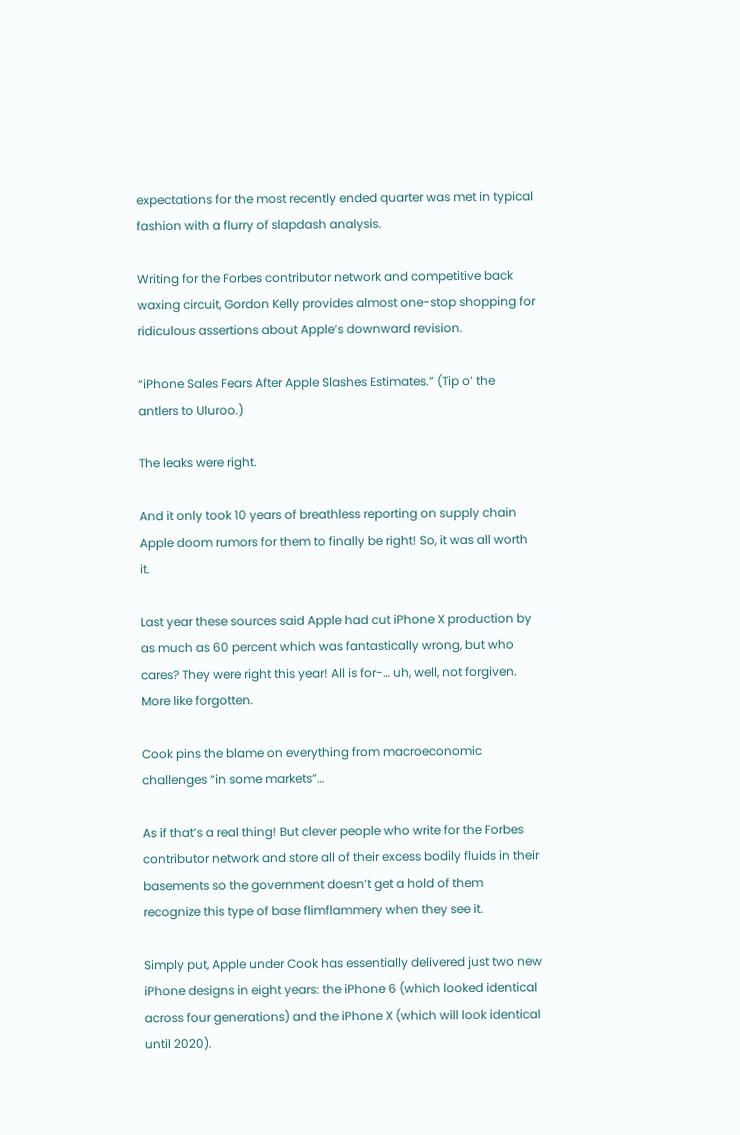expectations for the most recently ended quarter was met in typical fashion with a flurry of slapdash analysis.

Writing for the Forbes contributor network and competitive back waxing circuit, Gordon Kelly provides almost one-stop shopping for ridiculous assertions about Apple’s downward revision.

“iPhone Sales Fears After Apple Slashes Estimates.” (Tip o’ the antlers to Uluroo.)

The leaks were right.

And it only took 10 years of breathless reporting on supply chain Apple doom rumors for them to finally be right! So, it was all worth it.

Last year these sources said Apple had cut iPhone X production by as much as 60 percent which was fantastically wrong, but who cares? They were right this year! All is for-… uh, well, not forgiven. More like forgotten.

Cook pins the blame on everything from macroeconomic challenges “in some markets”…

As if that’s a real thing! But clever people who write for the Forbes contributor network and store all of their excess bodily fluids in their basements so the government doesn’t get a hold of them recognize this type of base flimflammery when they see it.

Simply put, Apple under Cook has essentially delivered just two new iPhone designs in eight years: the iPhone 6 (which looked identical across four generations) and the iPhone X (which will look identical until 2020).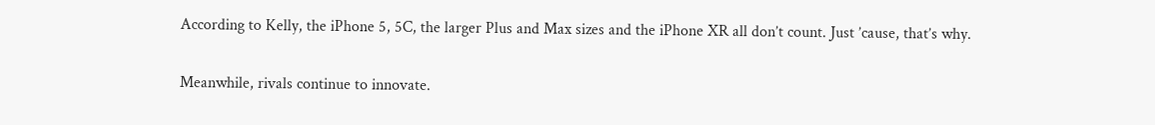According to Kelly, the iPhone 5, 5C, the larger Plus and Max sizes and the iPhone XR all don’t count. Just ’cause, that’s why.

Meanwhile, rivals continue to innovate.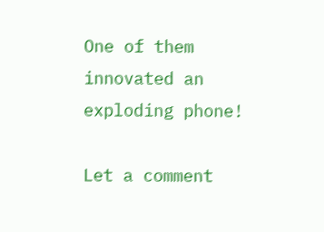One of them innovated an exploding phone!

Let a comment